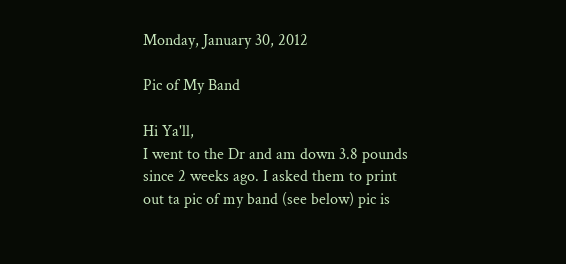Monday, January 30, 2012

Pic of My Band

Hi Ya'll,
I went to the Dr and am down 3.8 pounds since 2 weeks ago. I asked them to print out ta pic of my band (see below) pic is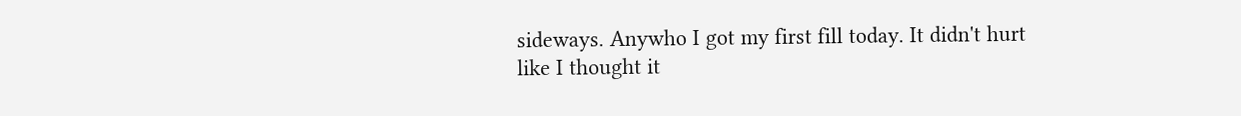sideways. Anywho I got my first fill today. It didn't hurt like I thought it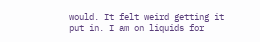would. It felt weird getting it put in. I am on liquids for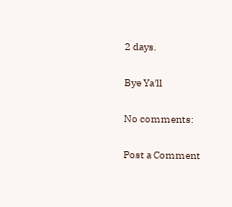2 days.

Bye Ya'll

No comments:

Post a Comment